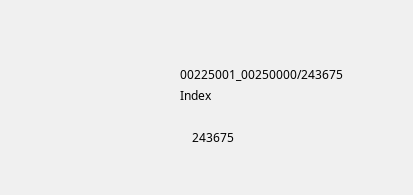00225001_00250000/243675 Index

    243675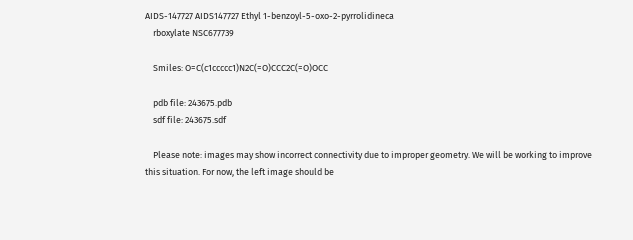AIDS-147727 AIDS147727 Ethyl 1-benzoyl-5-oxo-2-pyrrolidineca
    rboxylate NSC677739

    Smiles: O=C(c1ccccc1)N2C(=O)CCC2C(=O)OCC

    pdb file: 243675.pdb
    sdf file: 243675.sdf

    Please note: images may show incorrect connectivity due to improper geometry. We will be working to improve this situation. For now, the left image should be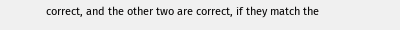correct, and the other two are correct, if they match the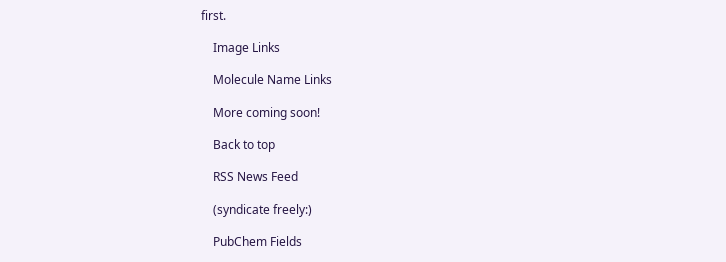first.

    Image Links

    Molecule Name Links

    More coming soon!

    Back to top

    RSS News Feed

    (syndicate freely:)

    PubChem Fields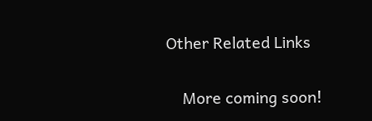Other Related Links

    More coming soon!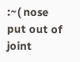:~( nose put out of joint